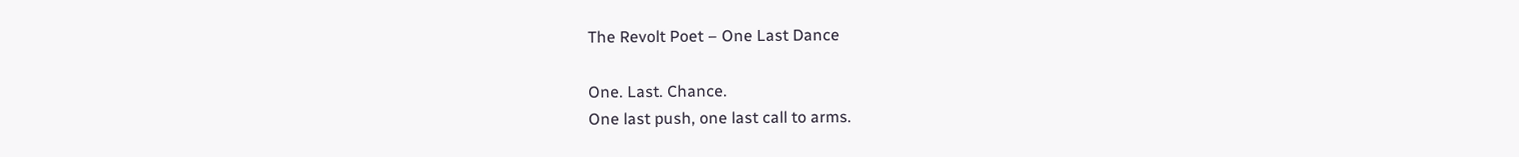The Revolt Poet – One Last Dance

One. Last. Chance.
One last push, one last call to arms.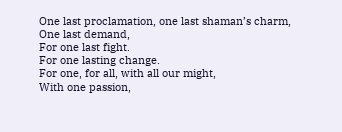One last proclamation, one last shaman’s charm,
One last demand,
For one last fight.
For one lasting change.
For one, for all, with all our might,
With one passion,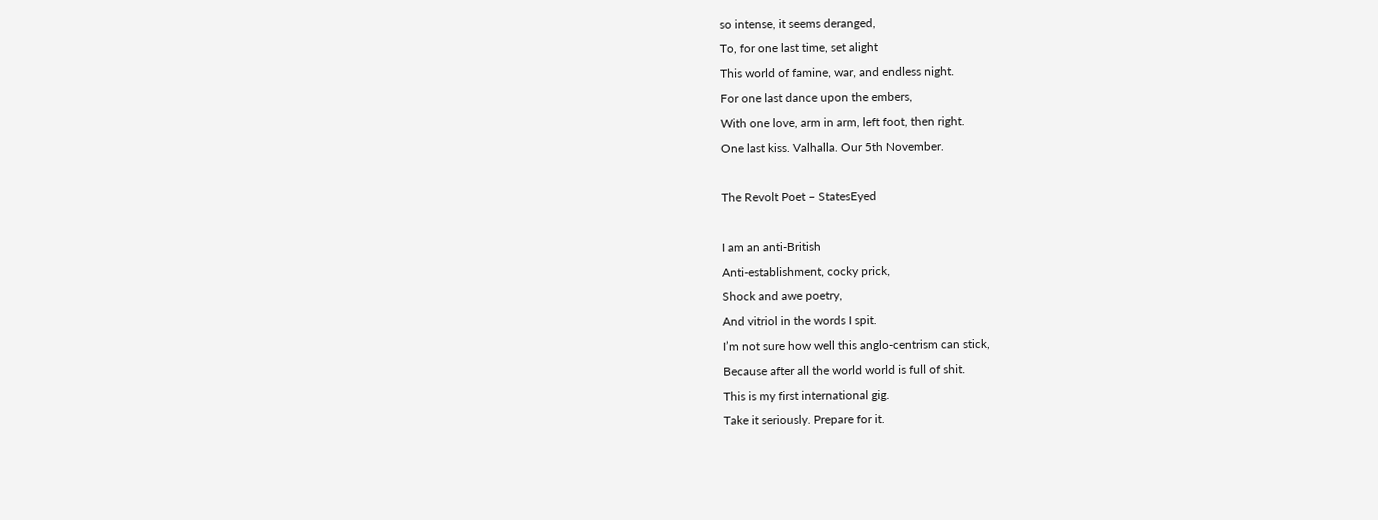so intense, it seems deranged,
To, for one last time, set alight
This world of famine, war, and endless night.
For one last dance upon the embers,
With one love, arm in arm, left foot, then right.
One last kiss. Valhalla. Our 5th November.

The Revolt Poet – StatesEyed

I am an anti-British
Anti-establishment, cocky prick,
Shock and awe poetry,
And vitriol in the words I spit.
I’m not sure how well this anglo-centrism can stick,
Because after all the world world is full of shit.
This is my first international gig.
Take it seriously. Prepare for it.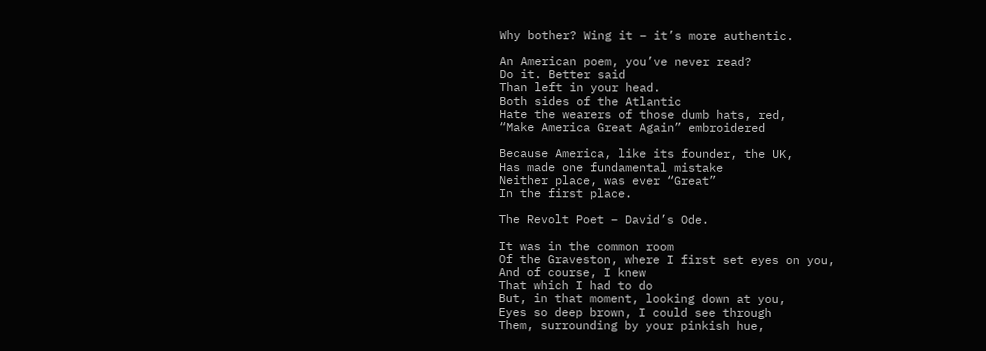Why bother? Wing it – it’s more authentic.

An American poem, you’ve never read?
Do it. Better said
Than left in your head.
Both sides of the Atlantic
Hate the wearers of those dumb hats, red,
“Make America Great Again” embroidered

Because America, like its founder, the UK,
Has made one fundamental mistake
Neither place, was ever “Great”
In the first place.

The Revolt Poet – David’s Ode.

It was in the common room
Of the Graveston, where I first set eyes on you,
And of course, I knew
That which I had to do
But, in that moment, looking down at you,
Eyes so deep brown, I could see through
Them, surrounding by your pinkish hue,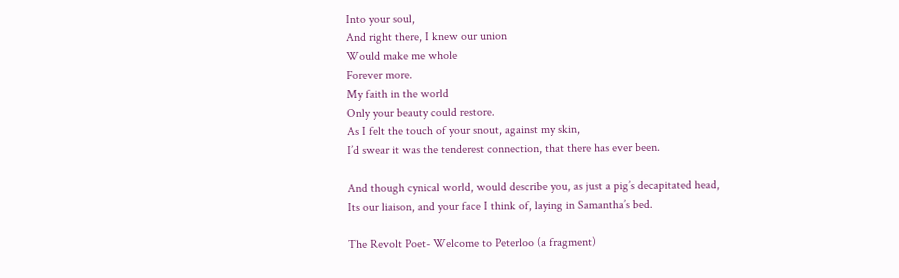Into your soul,
And right there, I knew our union
Would make me whole
Forever more.
My faith in the world
Only your beauty could restore.
As I felt the touch of your snout, against my skin,
I’d swear it was the tenderest connection, that there has ever been.

And though cynical world, would describe you, as just a pig’s decapitated head,
Its our liaison, and your face I think of, laying in Samantha’s bed.

The Revolt Poet- Welcome to Peterloo (a fragment)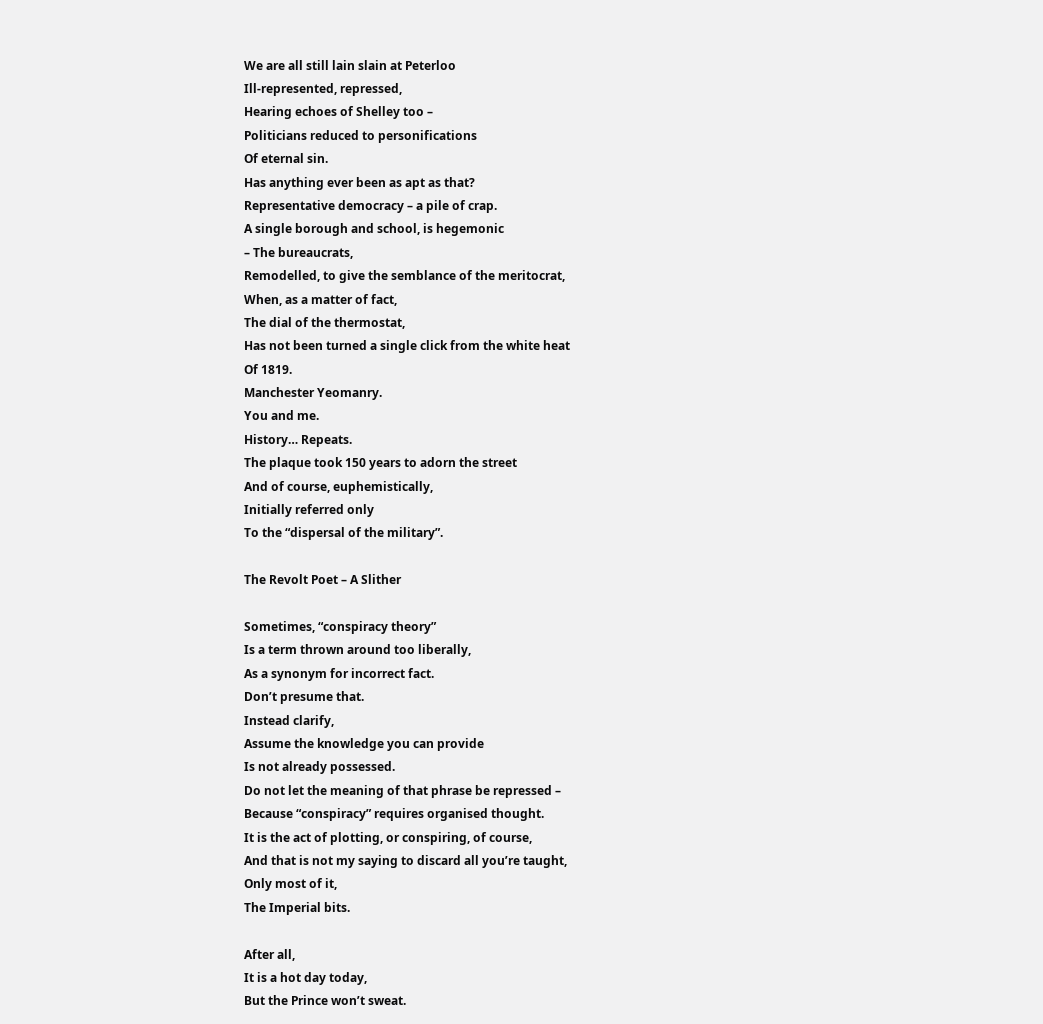We are all still lain slain at Peterloo
Ill-represented, repressed,
Hearing echoes of Shelley too –
Politicians reduced to personifications
Of eternal sin.
Has anything ever been as apt as that?
Representative democracy – a pile of crap.
A single borough and school, is hegemonic
– The bureaucrats,
Remodelled, to give the semblance of the meritocrat,
When, as a matter of fact,
The dial of the thermostat,
Has not been turned a single click from the white heat
Of 1819.
Manchester Yeomanry.
You and me.
History… Repeats.
The plaque took 150 years to adorn the street
And of course, euphemistically,
Initially referred only
To the “dispersal of the military”.

The Revolt Poet – A Slither

Sometimes, “conspiracy theory”
Is a term thrown around too liberally,
As a synonym for incorrect fact.
Don’t presume that.
Instead clarify,
Assume the knowledge you can provide
Is not already possessed.
Do not let the meaning of that phrase be repressed –
Because “conspiracy” requires organised thought.
It is the act of plotting, or conspiring, of course,
And that is not my saying to discard all you’re taught,
Only most of it,
The Imperial bits.

After all,
It is a hot day today,
But the Prince won’t sweat.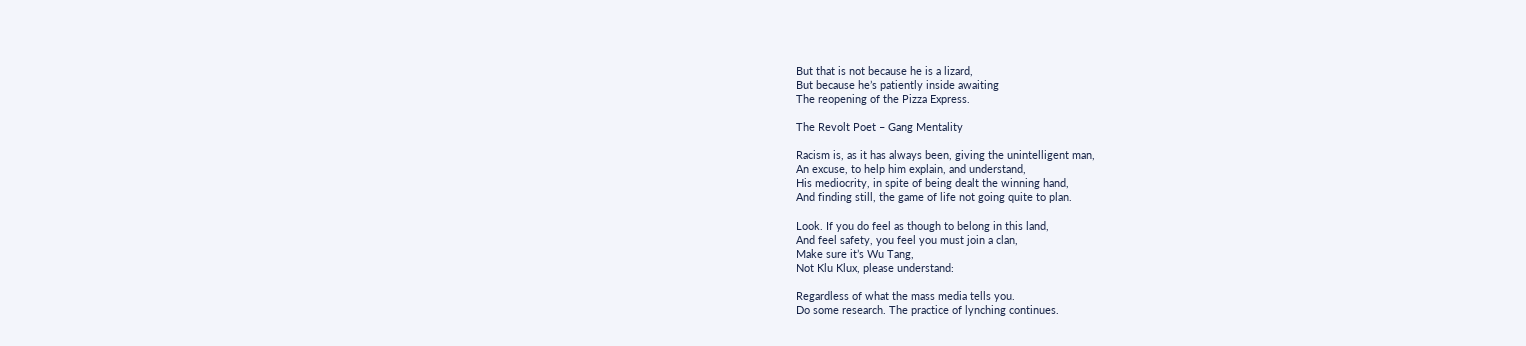But that is not because he is a lizard,
But because he’s patiently inside awaiting
The reopening of the Pizza Express.

The Revolt Poet – Gang Mentality

Racism is, as it has always been, giving the unintelligent man,
An excuse, to help him explain, and understand,
His mediocrity, in spite of being dealt the winning hand,
And finding still, the game of life not going quite to plan.

Look. If you do feel as though to belong in this land,
And feel safety, you feel you must join a clan,
Make sure it’s Wu Tang,
Not Klu Klux, please understand:

Regardless of what the mass media tells you.
Do some research. The practice of lynching continues.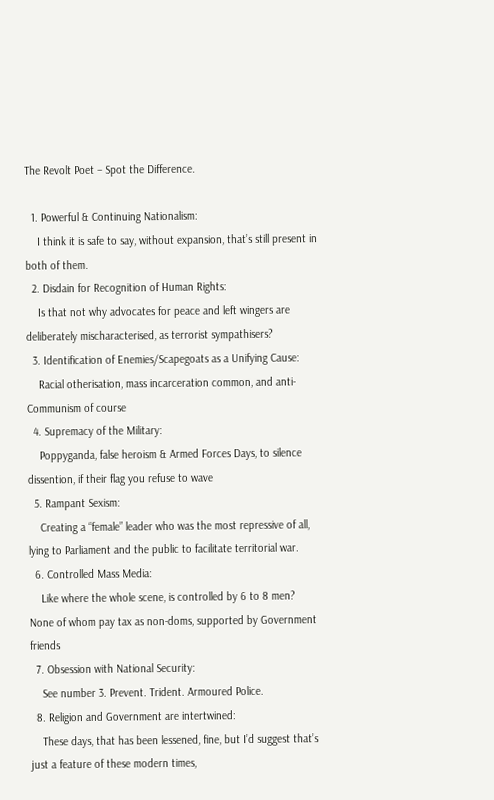The Revolt Poet – Spot the Difference.

  1. Powerful & Continuing Nationalism:
    I think it is safe to say, without expansion, that’s still present in both of them.
  2. Disdain for Recognition of Human Rights:
    Is that not why advocates for peace and left wingers are deliberately mischaracterised, as terrorist sympathisers?
  3. Identification of Enemies/Scapegoats as a Unifying Cause:
    Racial otherisation, mass incarceration common, and anti-Communism of course
  4. Supremacy of the Military:
    Poppyganda, false heroism & Armed Forces Days, to silence dissention, if their flag you refuse to wave
  5. Rampant Sexism:
    Creating a “female” leader who was the most repressive of all, lying to Parliament and the public to facilitate territorial war.
  6. Controlled Mass Media:
    Like where the whole scene, is controlled by 6 to 8 men? None of whom pay tax as non-doms, supported by Government friends
  7. Obsession with National Security:
    See number 3. Prevent. Trident. Armoured Police.
  8. Religion and Government are intertwined:
    These days, that has been lessened, fine, but I’d suggest that’s just a feature of these modern times,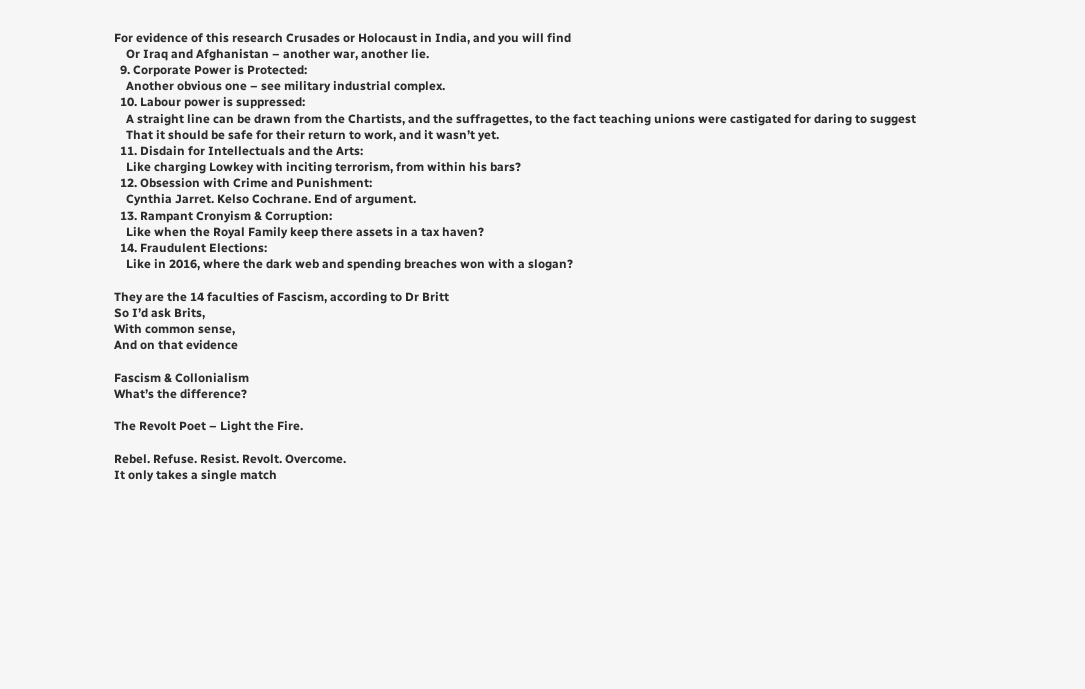For evidence of this research Crusades or Holocaust in India, and you will find
    Or Iraq and Afghanistan – another war, another lie.
  9. Corporate Power is Protected:
    Another obvious one – see military industrial complex.
  10. Labour power is suppressed:
    A straight line can be drawn from the Chartists, and the suffragettes, to the fact teaching unions were castigated for daring to suggest
    That it should be safe for their return to work, and it wasn’t yet.
  11. Disdain for Intellectuals and the Arts:
    Like charging Lowkey with inciting terrorism, from within his bars?
  12. Obsession with Crime and Punishment:
    Cynthia Jarret. Kelso Cochrane. End of argument.
  13. Rampant Cronyism & Corruption:
    Like when the Royal Family keep there assets in a tax haven?
  14. Fraudulent Elections:
    Like in 2016, where the dark web and spending breaches won with a slogan?

They are the 14 faculties of Fascism, according to Dr Britt
So I’d ask Brits,
With common sense,
And on that evidence

Fascism & Collonialism
What’s the difference?

The Revolt Poet – Light the Fire.

Rebel. Refuse. Resist. Revolt. Overcome.
It only takes a single match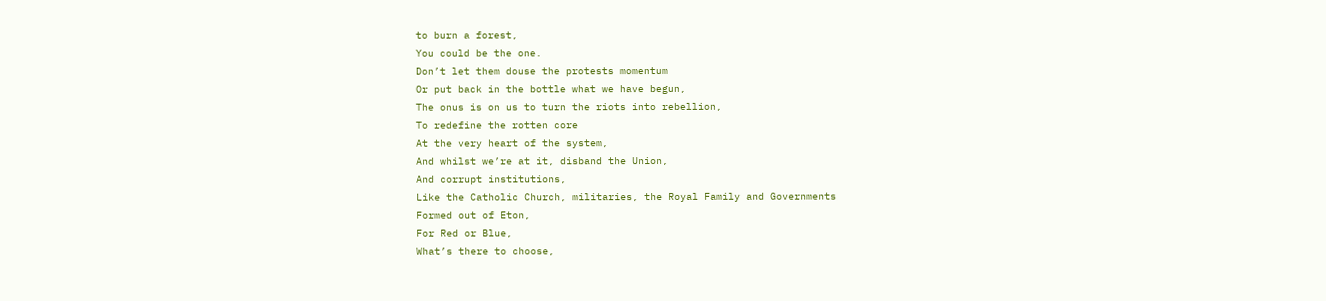to burn a forest,
You could be the one.
Don’t let them douse the protests momentum
Or put back in the bottle what we have begun,
The onus is on us to turn the riots into rebellion,
To redefine the rotten core
At the very heart of the system,
And whilst we’re at it, disband the Union,
And corrupt institutions,
Like the Catholic Church, militaries, the Royal Family and Governments
Formed out of Eton,
For Red or Blue,
What’s there to choose,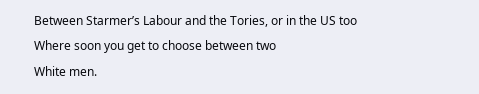Between Starmer’s Labour and the Tories, or in the US too
Where soon you get to choose between two
White men.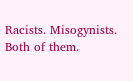Racists. Misogynists. Both of them.